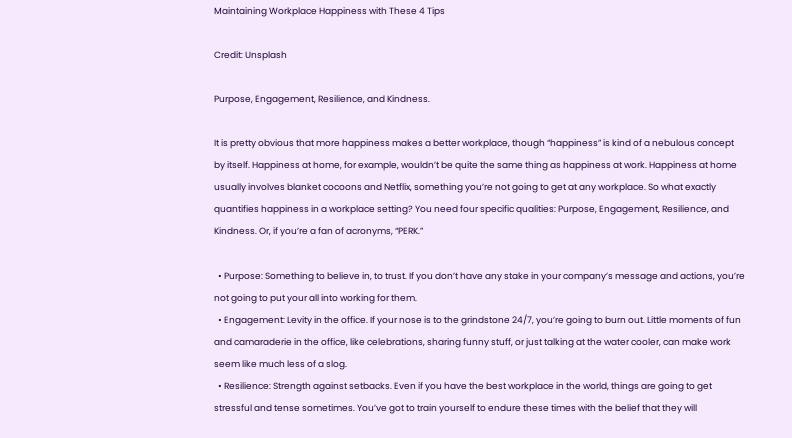Maintaining Workplace Happiness with These 4 Tips

Credit: Unsplash

Purpose, Engagement, Resilience, and Kindness.

It is pretty obvious that more happiness makes a better workplace, though “happiness” is kind of a nebulous concept by itself. Happiness at home, for example, wouldn’t be quite the same thing as happiness at work. Happiness at home usually involves blanket cocoons and Netflix, something you’re not going to get at any workplace. So what exactly quantifies happiness in a workplace setting? You need four specific qualities: Purpose, Engagement, Resilience, and Kindness. Or, if you’re a fan of acronyms, “PERK.”

  • Purpose: Something to believe in, to trust. If you don’t have any stake in your company’s message and actions, you’re not going to put your all into working for them.
  • Engagement: Levity in the office. If your nose is to the grindstone 24/7, you’re going to burn out. Little moments of fun and camaraderie in the office, like celebrations, sharing funny stuff, or just talking at the water cooler, can make work seem like much less of a slog.
  • Resilience: Strength against setbacks. Even if you have the best workplace in the world, things are going to get stressful and tense sometimes. You’ve got to train yourself to endure these times with the belief that they will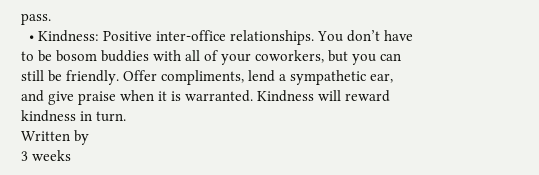pass.
  • Kindness: Positive inter-office relationships. You don’t have to be bosom buddies with all of your coworkers, but you can still be friendly. Offer compliments, lend a sympathetic ear, and give praise when it is warranted. Kindness will reward kindness in turn.
Written by
3 weeks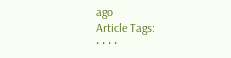ago
Article Tags:
· · · ·